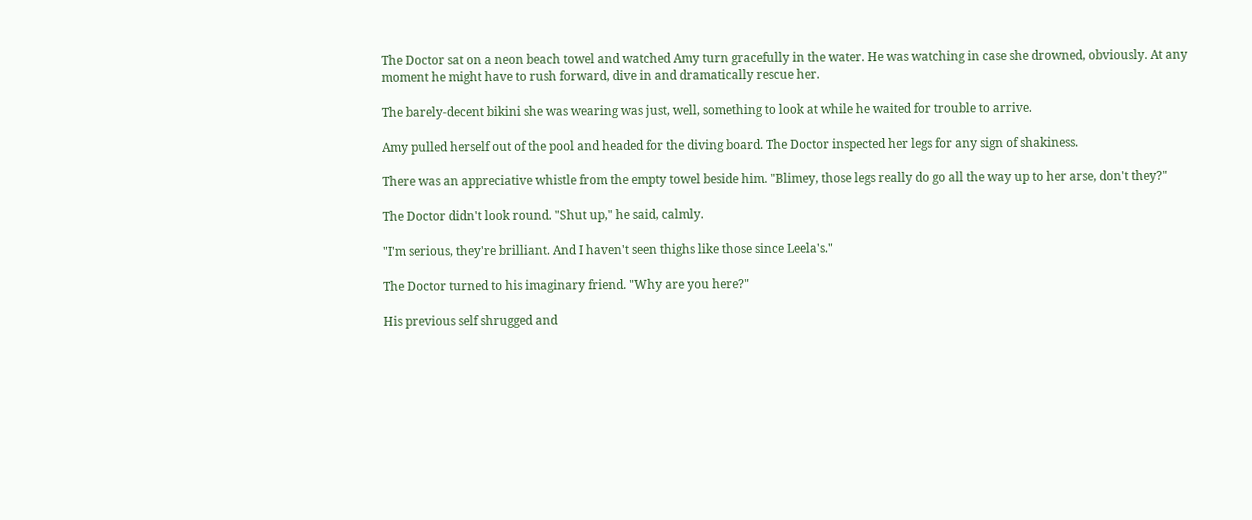The Doctor sat on a neon beach towel and watched Amy turn gracefully in the water. He was watching in case she drowned, obviously. At any moment he might have to rush forward, dive in and dramatically rescue her.

The barely-decent bikini she was wearing was just, well, something to look at while he waited for trouble to arrive.

Amy pulled herself out of the pool and headed for the diving board. The Doctor inspected her legs for any sign of shakiness.

There was an appreciative whistle from the empty towel beside him. "Blimey, those legs really do go all the way up to her arse, don't they?"

The Doctor didn't look round. "Shut up," he said, calmly.

"I'm serious, they're brilliant. And I haven't seen thighs like those since Leela's."

The Doctor turned to his imaginary friend. "Why are you here?"

His previous self shrugged and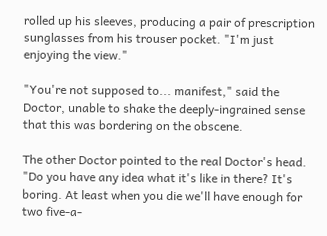rolled up his sleeves, producing a pair of prescription sunglasses from his trouser pocket. "I'm just enjoying the view."

"You're not supposed to... manifest," said the Doctor, unable to shake the deeply-ingrained sense that this was bordering on the obscene.

The other Doctor pointed to the real Doctor's head. "Do you have any idea what it's like in there? It's boring. At least when you die we'll have enough for two five-a-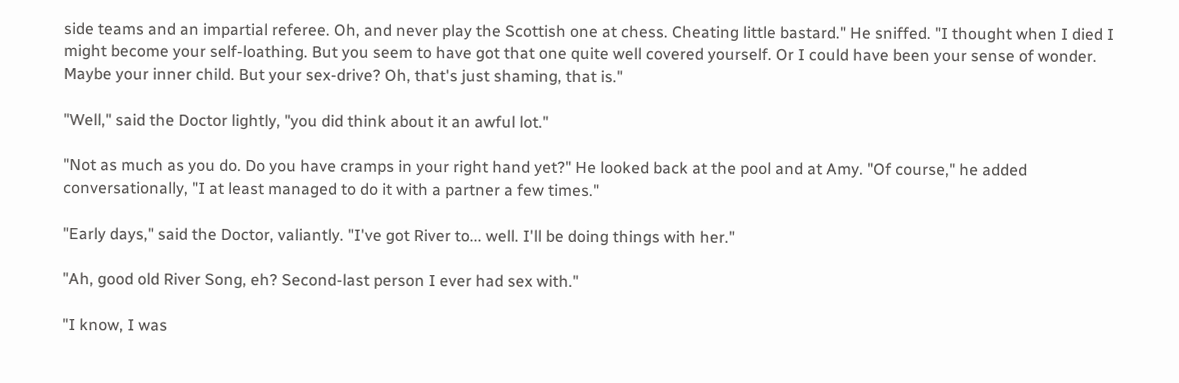side teams and an impartial referee. Oh, and never play the Scottish one at chess. Cheating little bastard." He sniffed. "I thought when I died I might become your self-loathing. But you seem to have got that one quite well covered yourself. Or I could have been your sense of wonder. Maybe your inner child. But your sex-drive? Oh, that's just shaming, that is."

"Well," said the Doctor lightly, "you did think about it an awful lot."

"Not as much as you do. Do you have cramps in your right hand yet?" He looked back at the pool and at Amy. "Of course," he added conversationally, "I at least managed to do it with a partner a few times."

"Early days," said the Doctor, valiantly. "I've got River to... well. I'll be doing things with her."

"Ah, good old River Song, eh? Second-last person I ever had sex with."

"I know, I was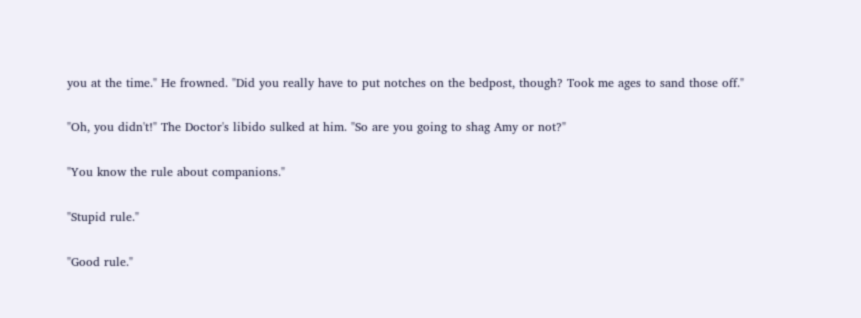you at the time." He frowned. "Did you really have to put notches on the bedpost, though? Took me ages to sand those off."

"Oh, you didn't!" The Doctor's libido sulked at him. "So are you going to shag Amy or not?"

"You know the rule about companions."

"Stupid rule."

"Good rule."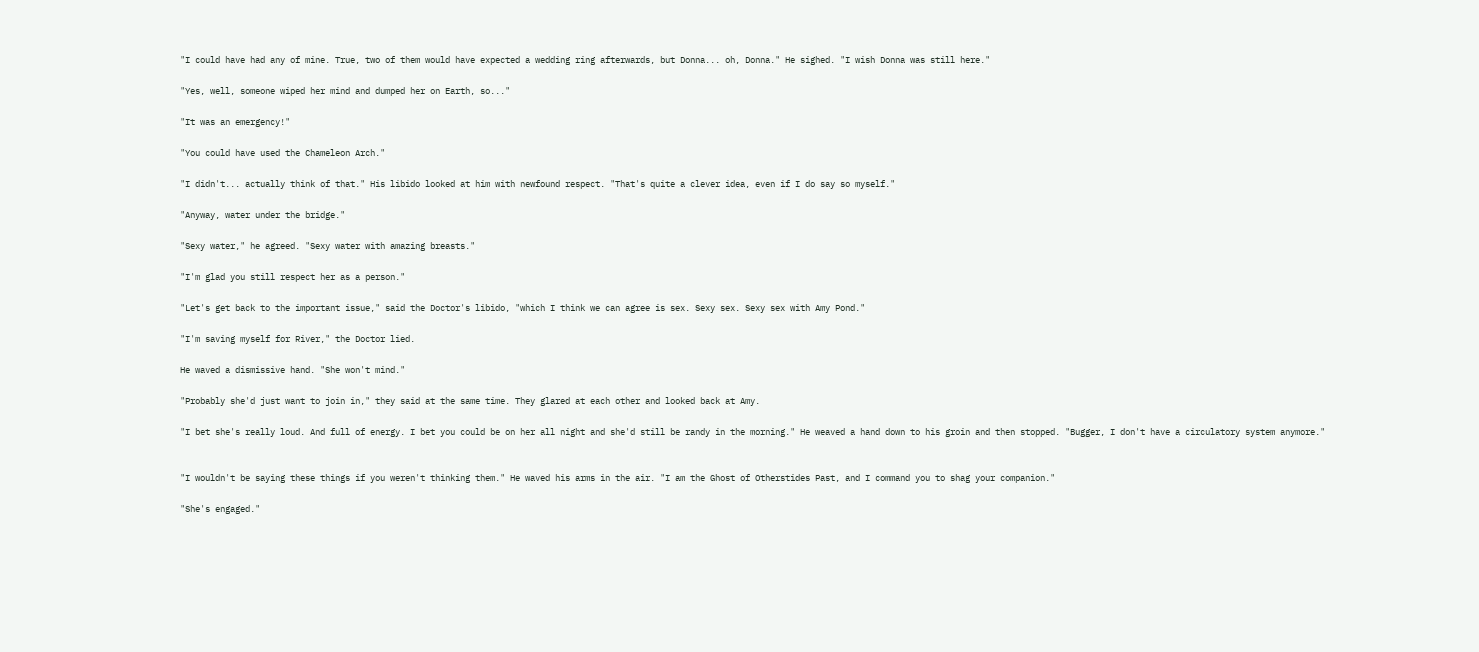"I could have had any of mine. True, two of them would have expected a wedding ring afterwards, but Donna... oh, Donna." He sighed. "I wish Donna was still here."

"Yes, well, someone wiped her mind and dumped her on Earth, so..."

"It was an emergency!"

"You could have used the Chameleon Arch."

"I didn't... actually think of that." His libido looked at him with newfound respect. "That's quite a clever idea, even if I do say so myself."

"Anyway, water under the bridge."

"Sexy water," he agreed. "Sexy water with amazing breasts."

"I'm glad you still respect her as a person."

"Let's get back to the important issue," said the Doctor's libido, "which I think we can agree is sex. Sexy sex. Sexy sex with Amy Pond."

"I'm saving myself for River," the Doctor lied.

He waved a dismissive hand. "She won't mind."

"Probably she'd just want to join in," they said at the same time. They glared at each other and looked back at Amy.

"I bet she's really loud. And full of energy. I bet you could be on her all night and she'd still be randy in the morning." He weaved a hand down to his groin and then stopped. "Bugger, I don't have a circulatory system anymore."


"I wouldn't be saying these things if you weren't thinking them." He waved his arms in the air. "I am the Ghost of Otherstides Past, and I command you to shag your companion."

"She's engaged."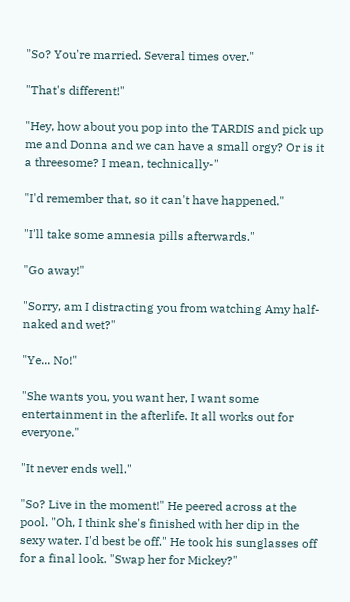"So? You're married. Several times over."

"That's different!"

"Hey, how about you pop into the TARDIS and pick up me and Donna and we can have a small orgy? Or is it a threesome? I mean, technically-"

"I'd remember that, so it can't have happened."

"I'll take some amnesia pills afterwards."

"Go away!"

"Sorry, am I distracting you from watching Amy half-naked and wet?"

"Ye... No!"

"She wants you, you want her, I want some entertainment in the afterlife. It all works out for everyone."

"It never ends well."

"So? Live in the moment!" He peered across at the pool. "Oh, I think she's finished with her dip in the sexy water. I'd best be off." He took his sunglasses off for a final look. "Swap her for Mickey?"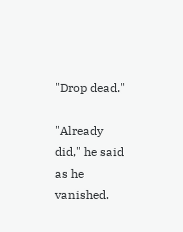"Drop dead."

"Already did," he said as he vanished.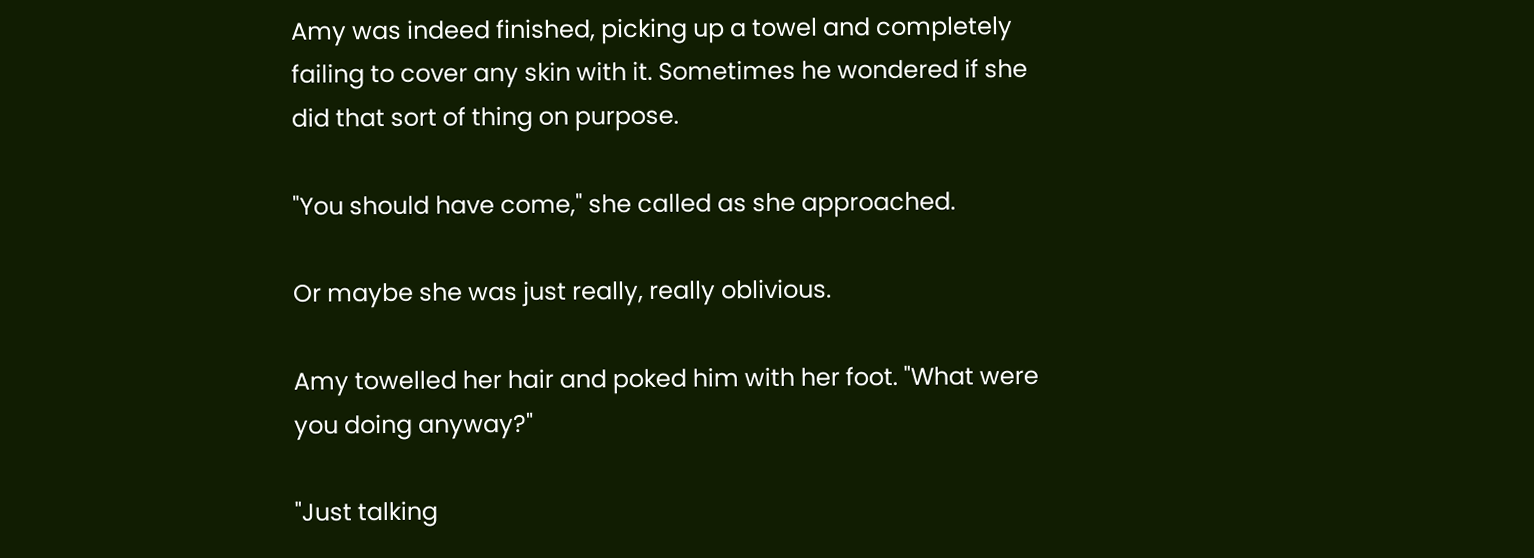Amy was indeed finished, picking up a towel and completely failing to cover any skin with it. Sometimes he wondered if she did that sort of thing on purpose.

"You should have come," she called as she approached.

Or maybe she was just really, really oblivious.

Amy towelled her hair and poked him with her foot. "What were you doing anyway?"

"Just talking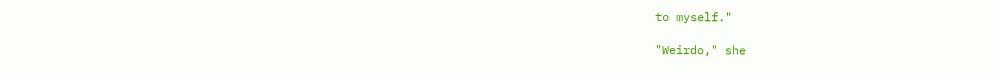to myself."

"Weirdo," she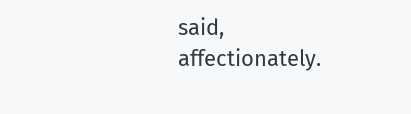said, affectionately.